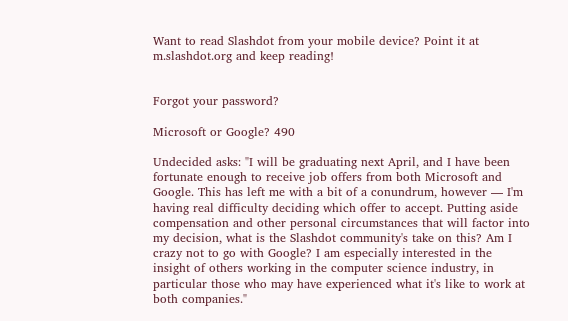Want to read Slashdot from your mobile device? Point it at m.slashdot.org and keep reading!


Forgot your password?

Microsoft or Google? 490

Undecided asks: "I will be graduating next April, and I have been fortunate enough to receive job offers from both Microsoft and Google. This has left me with a bit of a conundrum, however — I'm having real difficulty deciding which offer to accept. Putting aside compensation and other personal circumstances that will factor into my decision, what is the Slashdot community's take on this? Am I crazy not to go with Google? I am especially interested in the insight of others working in the computer science industry, in particular those who may have experienced what it's like to work at both companies."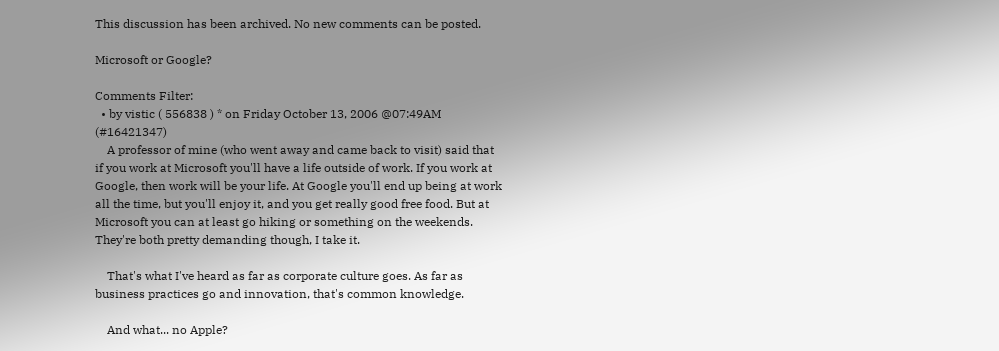This discussion has been archived. No new comments can be posted.

Microsoft or Google?

Comments Filter:
  • by vistic ( 556838 ) * on Friday October 13, 2006 @07:49AM (#16421347)
    A professor of mine (who went away and came back to visit) said that if you work at Microsoft you'll have a life outside of work. If you work at Google, then work will be your life. At Google you'll end up being at work all the time, but you'll enjoy it, and you get really good free food. But at Microsoft you can at least go hiking or something on the weekends. They're both pretty demanding though, I take it.

    That's what I've heard as far as corporate culture goes. As far as business practices go and innovation, that's common knowledge.

    And what... no Apple?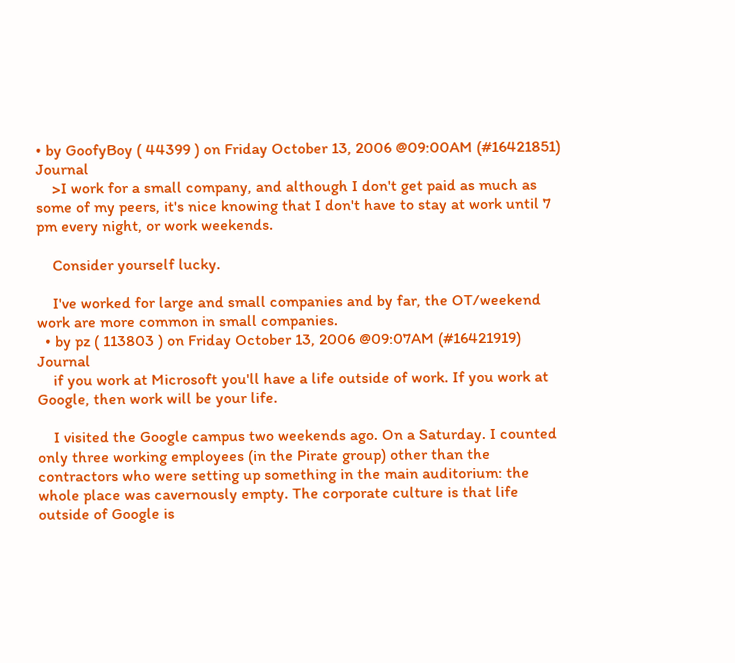• by GoofyBoy ( 44399 ) on Friday October 13, 2006 @09:00AM (#16421851) Journal
    >I work for a small company, and although I don't get paid as much as some of my peers, it's nice knowing that I don't have to stay at work until 7 pm every night, or work weekends.

    Consider yourself lucky.

    I've worked for large and small companies and by far, the OT/weekend work are more common in small companies.
  • by pz ( 113803 ) on Friday October 13, 2006 @09:07AM (#16421919) Journal
    if you work at Microsoft you'll have a life outside of work. If you work at Google, then work will be your life.

    I visited the Google campus two weekends ago. On a Saturday. I counted only three working employees (in the Pirate group) other than the contractors who were setting up something in the main auditorium: the whole place was cavernously empty. The corporate culture is that life outside of Google is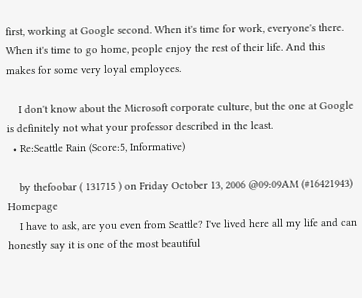first, working at Google second. When it's time for work, everyone's there. When it's time to go home, people enjoy the rest of their life. And this makes for some very loyal employees.

    I don't know about the Microsoft corporate culture, but the one at Google is definitely not what your professor described in the least.
  • Re:Seattle Rain (Score:5, Informative)

    by thefoobar ( 131715 ) on Friday October 13, 2006 @09:09AM (#16421943) Homepage
    I have to ask, are you even from Seattle? I've lived here all my life and can honestly say it is one of the most beautiful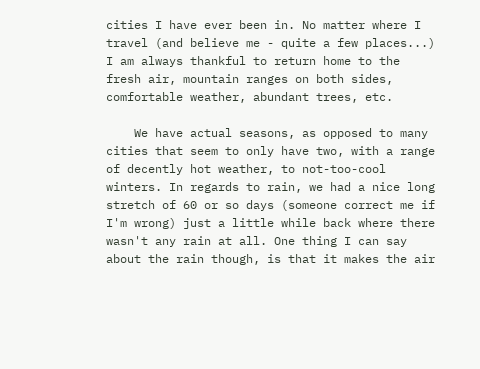cities I have ever been in. No matter where I travel (and believe me - quite a few places...) I am always thankful to return home to the fresh air, mountain ranges on both sides, comfortable weather, abundant trees, etc.

    We have actual seasons, as opposed to many cities that seem to only have two, with a range of decently hot weather, to not-too-cool winters. In regards to rain, we had a nice long stretch of 60 or so days (someone correct me if I'm wrong) just a little while back where there wasn't any rain at all. One thing I can say about the rain though, is that it makes the air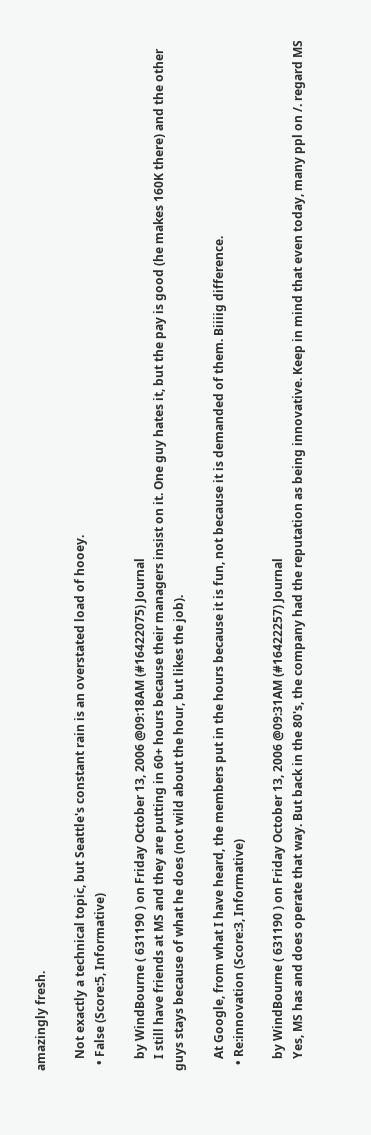amazingly fresh.

    Not exactly a technical topic, but Seattle's constant rain is an overstated load of hooey.
  • False (Score:5, Informative)

    by WindBourne ( 631190 ) on Friday October 13, 2006 @09:18AM (#16422075) Journal
    I still have friends at MS and they are putting in 60+ hours because their managers insist on it. One guy hates it, but the pay is good (he makes 160K there) and the other guys stays because of what he does (not wild about the hour, but likes the job).

    At Google, from what I have heard, the members put in the hours because it is fun, not because it is demanded of them. Biiiig difference.
  • Re:innovation (Score:3, Informative)

    by WindBourne ( 631190 ) on Friday October 13, 2006 @09:31AM (#16422257) Journal
    Yes, MS has and does operate that way. But back in the 80's, the company had the reputation as being innovative. Keep in mind that even today, many ppl on /. regard MS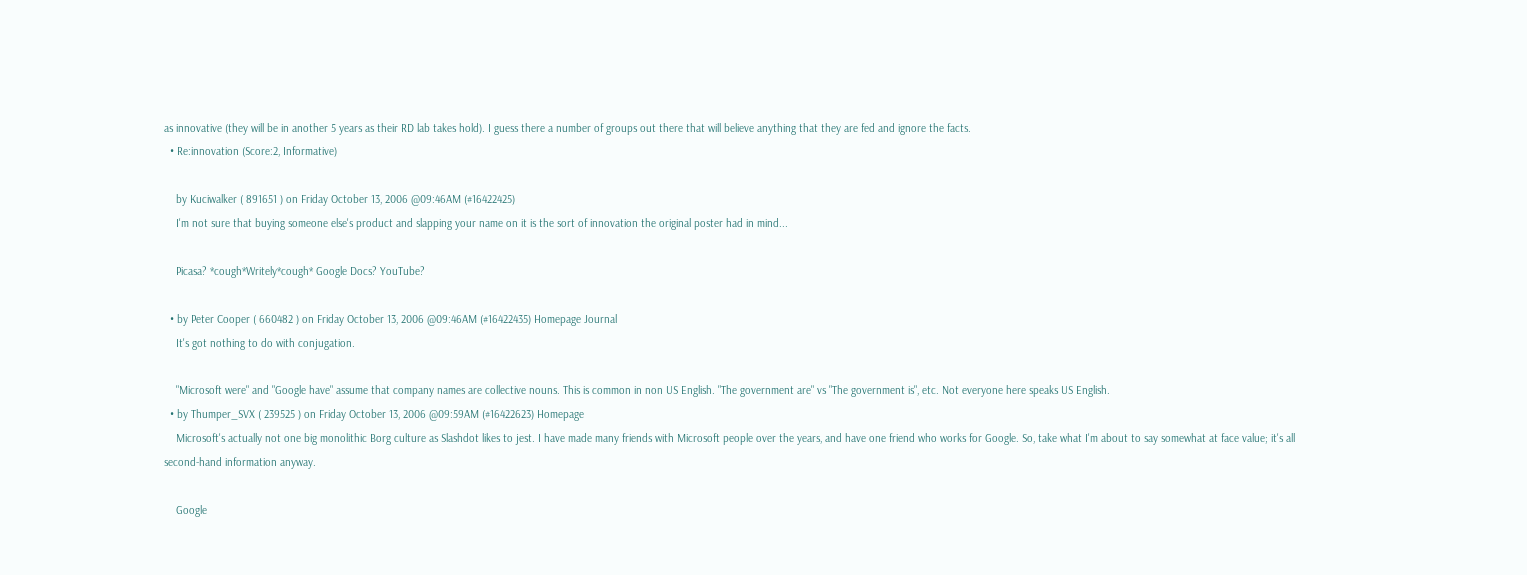as innovative (they will be in another 5 years as their RD lab takes hold). I guess there a number of groups out there that will believe anything that they are fed and ignore the facts.
  • Re:innovation (Score:2, Informative)

    by Kuciwalker ( 891651 ) on Friday October 13, 2006 @09:46AM (#16422425)
    I'm not sure that buying someone else's product and slapping your name on it is the sort of innovation the original poster had in mind...

    Picasa? *cough*Writely*cough* Google Docs? YouTube?

  • by Peter Cooper ( 660482 ) on Friday October 13, 2006 @09:46AM (#16422435) Homepage Journal
    It's got nothing to do with conjugation.

    "Microsoft were" and "Google have" assume that company names are collective nouns. This is common in non US English. "The government are" vs "The government is", etc. Not everyone here speaks US English.
  • by Thumper_SVX ( 239525 ) on Friday October 13, 2006 @09:59AM (#16422623) Homepage
    Microsoft's actually not one big monolithic Borg culture as Slashdot likes to jest. I have made many friends with Microsoft people over the years, and have one friend who works for Google. So, take what I'm about to say somewhat at face value; it's all second-hand information anyway.

    Google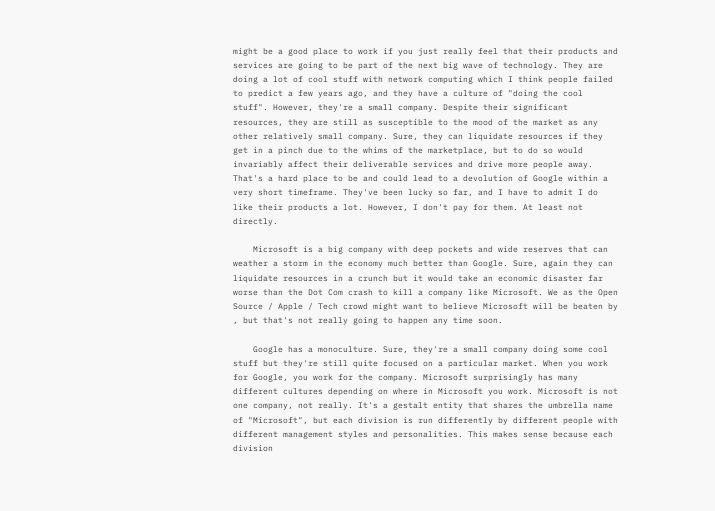might be a good place to work if you just really feel that their products and services are going to be part of the next big wave of technology. They are doing a lot of cool stuff with network computing which I think people failed to predict a few years ago, and they have a culture of "doing the cool stuff". However, they're a small company. Despite their significant resources, they are still as susceptible to the mood of the market as any other relatively small company. Sure, they can liquidate resources if they get in a pinch due to the whims of the marketplace, but to do so would invariably affect their deliverable services and drive more people away. That's a hard place to be and could lead to a devolution of Google within a very short timeframe. They've been lucky so far, and I have to admit I do like their products a lot. However, I don't pay for them. At least not directly.

    Microsoft is a big company with deep pockets and wide reserves that can weather a storm in the economy much better than Google. Sure, again they can liquidate resources in a crunch but it would take an economic disaster far worse than the Dot Com crash to kill a company like Microsoft. We as the Open Source / Apple / Tech crowd might want to believe Microsoft will be beaten by , but that's not really going to happen any time soon.

    Google has a monoculture. Sure, they're a small company doing some cool stuff but they're still quite focused on a particular market. When you work for Google, you work for the company. Microsoft surprisingly has many different cultures depending on where in Microsoft you work. Microsoft is not one company, not really. It's a gestalt entity that shares the umbrella name of "Microsoft", but each division is run differently by different people with different management styles and personalities. This makes sense because each division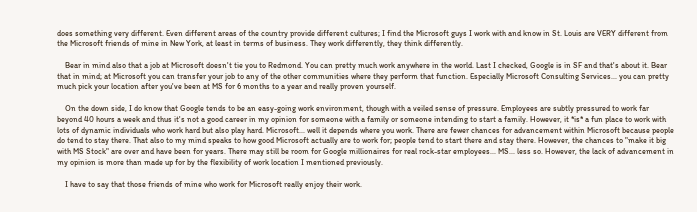does something very different. Even different areas of the country provide different cultures; I find the Microsoft guys I work with and know in St. Louis are VERY different from the Microsoft friends of mine in New York, at least in terms of business. They work differently, they think differently.

    Bear in mind also that a job at Microsoft doesn't tie you to Redmond. You can pretty much work anywhere in the world. Last I checked, Google is in SF and that's about it. Bear that in mind; at Microsoft you can transfer your job to any of the other communities where they perform that function. Especially Microsoft Consulting Services... you can pretty much pick your location after you've been at MS for 6 months to a year and really proven yourself.

    On the down side, I do know that Google tends to be an easy-going work environment, though with a veiled sense of pressure. Employees are subtly pressured to work far beyond 40 hours a week and thus it's not a good career in my opinion for someone with a family or someone intending to start a family. However, it *is* a fun place to work with lots of dynamic individuals who work hard but also play hard. Microsoft... well it depends where you work. There are fewer chances for advancement within Microsoft because people do tend to stay there. That also to my mind speaks to how good Microsoft actually are to work for; people tend to start there and stay there. However, the chances to "make it big with MS Stock" are over and have been for years. There may still be room for Google millionaires for real rock-star employees... MS... less so. However, the lack of advancement in my opinion is more than made up for by the flexibility of work location I mentioned previously.

    I have to say that those friends of mine who work for Microsoft really enjoy their work.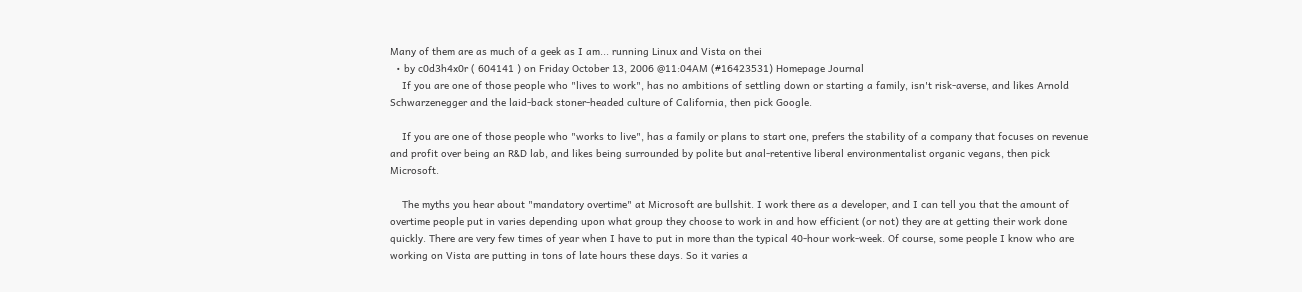Many of them are as much of a geek as I am... running Linux and Vista on thei
  • by c0d3h4x0r ( 604141 ) on Friday October 13, 2006 @11:04AM (#16423531) Homepage Journal
    If you are one of those people who "lives to work", has no ambitions of settling down or starting a family, isn't risk-averse, and likes Arnold Schwarzenegger and the laid-back stoner-headed culture of California, then pick Google.

    If you are one of those people who "works to live", has a family or plans to start one, prefers the stability of a company that focuses on revenue and profit over being an R&D lab, and likes being surrounded by polite but anal-retentive liberal environmentalist organic vegans, then pick Microsoft.

    The myths you hear about "mandatory overtime" at Microsoft are bullshit. I work there as a developer, and I can tell you that the amount of overtime people put in varies depending upon what group they choose to work in and how efficient (or not) they are at getting their work done quickly. There are very few times of year when I have to put in more than the typical 40-hour work-week. Of course, some people I know who are working on Vista are putting in tons of late hours these days. So it varies a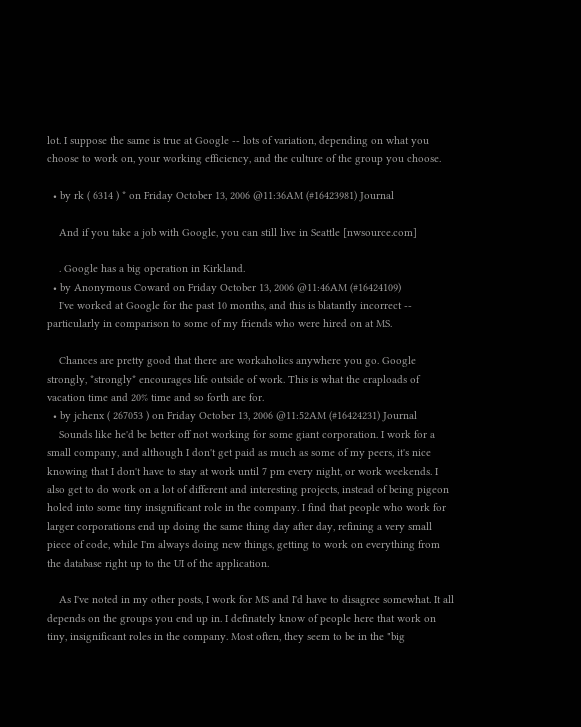lot. I suppose the same is true at Google -- lots of variation, depending on what you choose to work on, your working efficiency, and the culture of the group you choose.

  • by rk ( 6314 ) * on Friday October 13, 2006 @11:36AM (#16423981) Journal

    And if you take a job with Google, you can still live in Seattle [nwsource.com]

    . Google has a big operation in Kirkland.
  • by Anonymous Coward on Friday October 13, 2006 @11:46AM (#16424109)
    I've worked at Google for the past 10 months, and this is blatantly incorrect -- particularly in comparison to some of my friends who were hired on at MS.

    Chances are pretty good that there are workaholics anywhere you go. Google strongly, *strongly* encourages life outside of work. This is what the craploads of vacation time and 20% time and so forth are for.
  • by jchenx ( 267053 ) on Friday October 13, 2006 @11:52AM (#16424231) Journal
    Sounds like he'd be better off not working for some giant corporation. I work for a small company, and although I don't get paid as much as some of my peers, it's nice knowing that I don't have to stay at work until 7 pm every night, or work weekends. I also get to do work on a lot of different and interesting projects, instead of being pigeon holed into some tiny insignificant role in the company. I find that people who work for larger corporations end up doing the same thing day after day, refining a very small piece of code, while I'm always doing new things, getting to work on everything from the database right up to the UI of the application.

    As I've noted in my other posts, I work for MS and I'd have to disagree somewhat. It all depends on the groups you end up in. I definately know of people here that work on tiny, insignificant roles in the company. Most often, they seem to be in the "big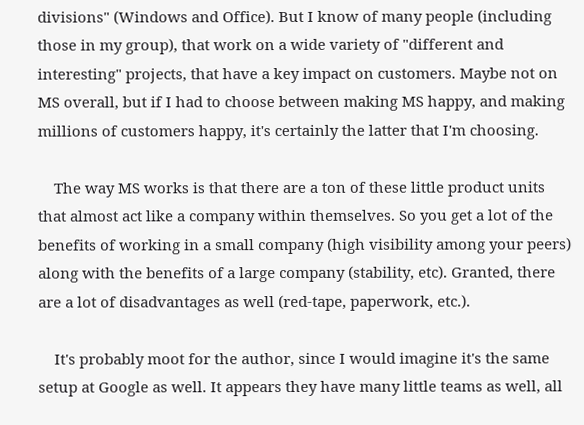divisions" (Windows and Office). But I know of many people (including those in my group), that work on a wide variety of "different and interesting" projects, that have a key impact on customers. Maybe not on MS overall, but if I had to choose between making MS happy, and making millions of customers happy, it's certainly the latter that I'm choosing.

    The way MS works is that there are a ton of these little product units that almost act like a company within themselves. So you get a lot of the benefits of working in a small company (high visibility among your peers) along with the benefits of a large company (stability, etc). Granted, there are a lot of disadvantages as well (red-tape, paperwork, etc.).

    It's probably moot for the author, since I would imagine it's the same setup at Google as well. It appears they have many little teams as well, all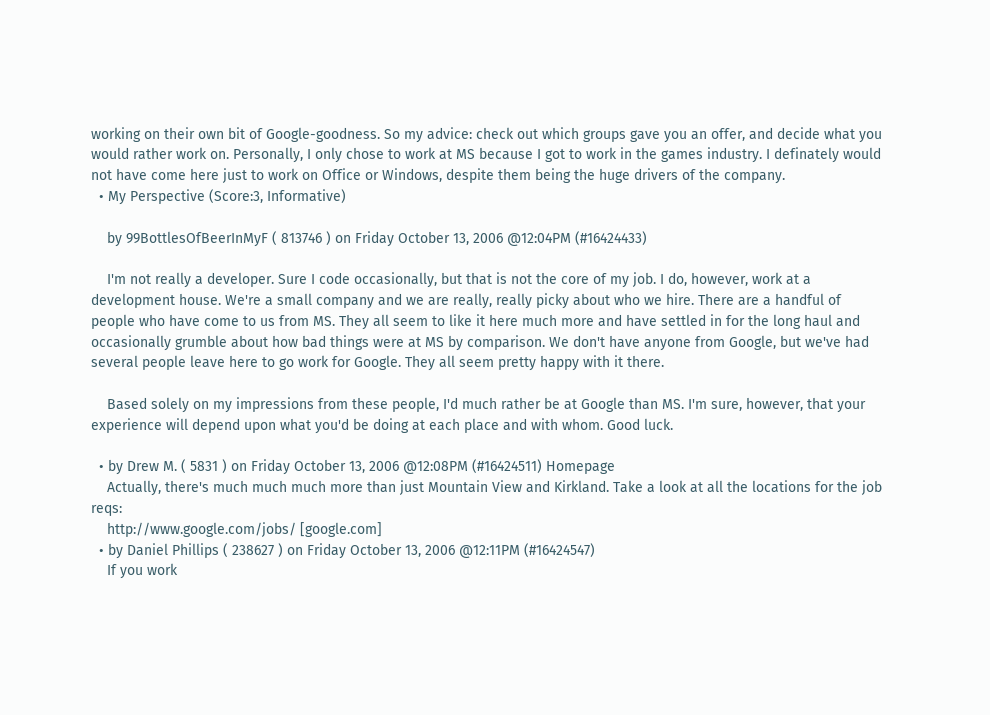working on their own bit of Google-goodness. So my advice: check out which groups gave you an offer, and decide what you would rather work on. Personally, I only chose to work at MS because I got to work in the games industry. I definately would not have come here just to work on Office or Windows, despite them being the huge drivers of the company.
  • My Perspective (Score:3, Informative)

    by 99BottlesOfBeerInMyF ( 813746 ) on Friday October 13, 2006 @12:04PM (#16424433)

    I'm not really a developer. Sure I code occasionally, but that is not the core of my job. I do, however, work at a development house. We're a small company and we are really, really picky about who we hire. There are a handful of people who have come to us from MS. They all seem to like it here much more and have settled in for the long haul and occasionally grumble about how bad things were at MS by comparison. We don't have anyone from Google, but we've had several people leave here to go work for Google. They all seem pretty happy with it there.

    Based solely on my impressions from these people, I'd much rather be at Google than MS. I'm sure, however, that your experience will depend upon what you'd be doing at each place and with whom. Good luck.

  • by Drew M. ( 5831 ) on Friday October 13, 2006 @12:08PM (#16424511) Homepage
    Actually, there's much much much more than just Mountain View and Kirkland. Take a look at all the locations for the job reqs:
    http://www.google.com/jobs/ [google.com]
  • by Daniel Phillips ( 238627 ) on Friday October 13, 2006 @12:11PM (#16424547)
    If you work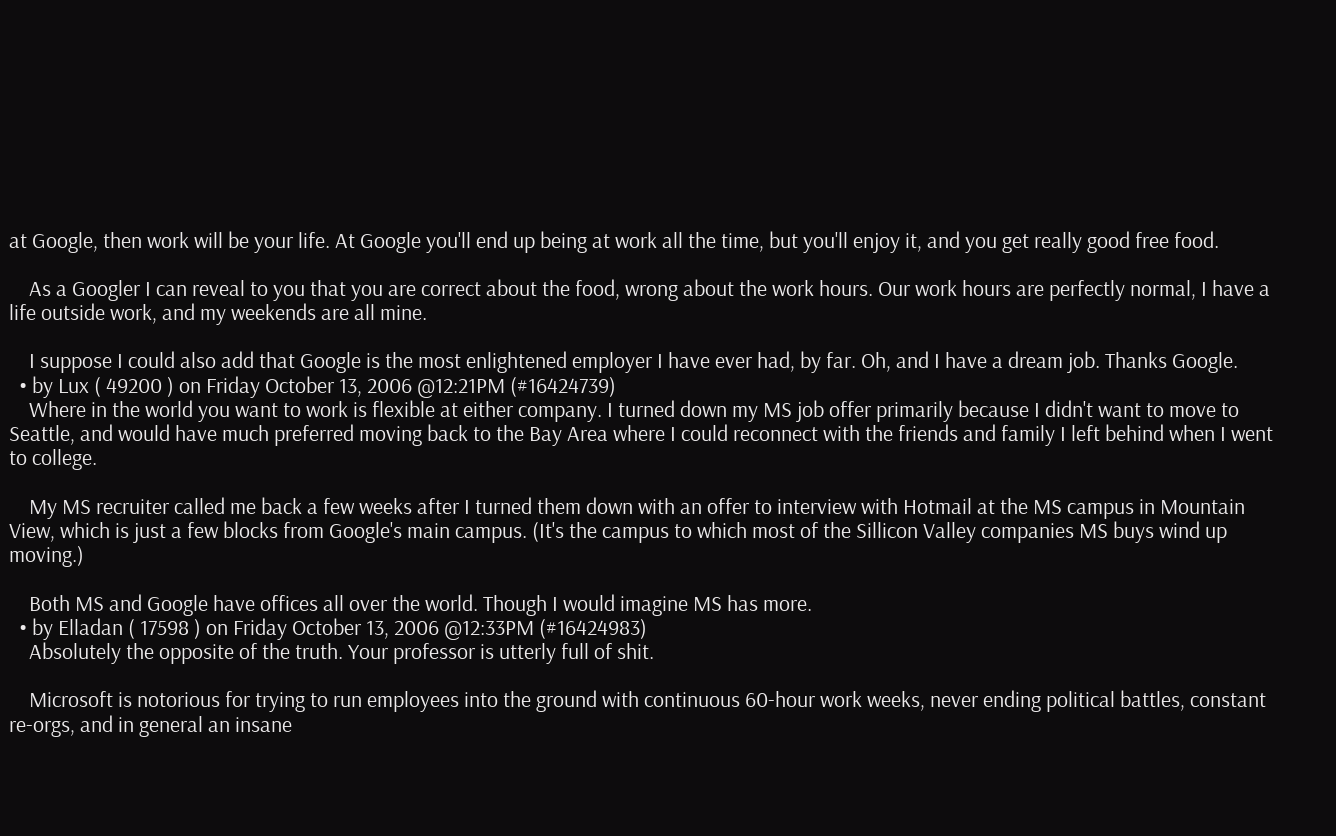at Google, then work will be your life. At Google you'll end up being at work all the time, but you'll enjoy it, and you get really good free food.

    As a Googler I can reveal to you that you are correct about the food, wrong about the work hours. Our work hours are perfectly normal, I have a life outside work, and my weekends are all mine.

    I suppose I could also add that Google is the most enlightened employer I have ever had, by far. Oh, and I have a dream job. Thanks Google.
  • by Lux ( 49200 ) on Friday October 13, 2006 @12:21PM (#16424739)
    Where in the world you want to work is flexible at either company. I turned down my MS job offer primarily because I didn't want to move to Seattle, and would have much preferred moving back to the Bay Area where I could reconnect with the friends and family I left behind when I went to college.

    My MS recruiter called me back a few weeks after I turned them down with an offer to interview with Hotmail at the MS campus in Mountain View, which is just a few blocks from Google's main campus. (It's the campus to which most of the Sillicon Valley companies MS buys wind up moving.)

    Both MS and Google have offices all over the world. Though I would imagine MS has more.
  • by Elladan ( 17598 ) on Friday October 13, 2006 @12:33PM (#16424983)
    Absolutely the opposite of the truth. Your professor is utterly full of shit.

    Microsoft is notorious for trying to run employees into the ground with continuous 60-hour work weeks, never ending political battles, constant re-orgs, and in general an insane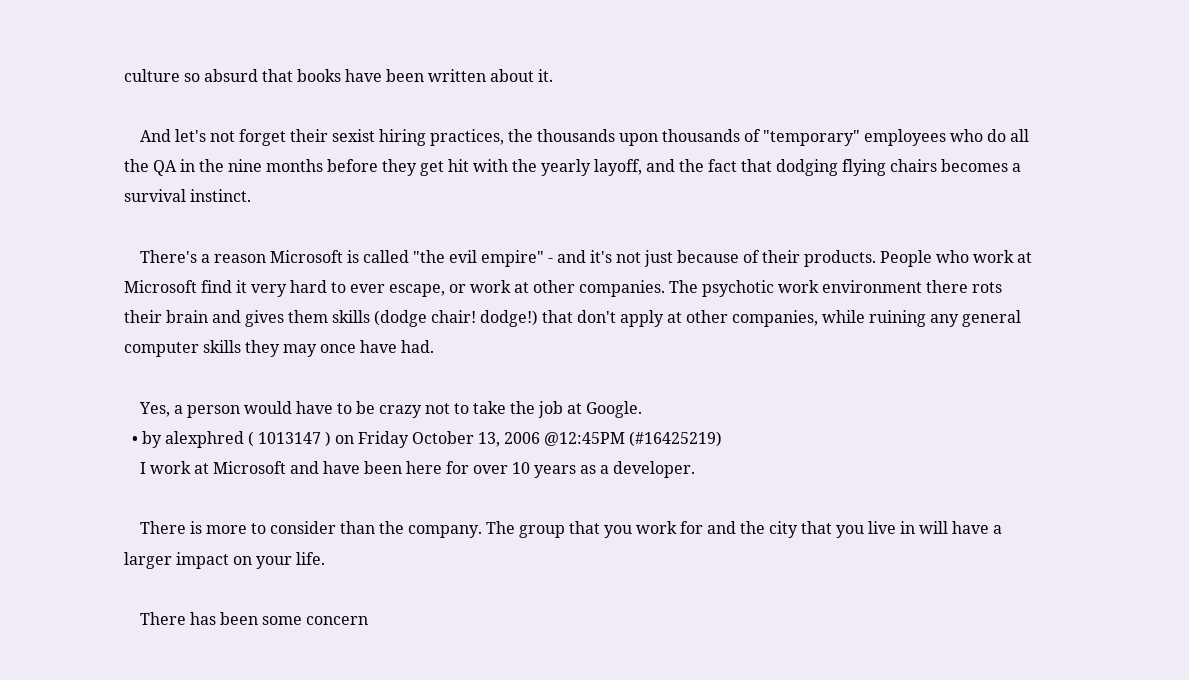culture so absurd that books have been written about it.

    And let's not forget their sexist hiring practices, the thousands upon thousands of "temporary" employees who do all the QA in the nine months before they get hit with the yearly layoff, and the fact that dodging flying chairs becomes a survival instinct.

    There's a reason Microsoft is called "the evil empire" - and it's not just because of their products. People who work at Microsoft find it very hard to ever escape, or work at other companies. The psychotic work environment there rots their brain and gives them skills (dodge chair! dodge!) that don't apply at other companies, while ruining any general computer skills they may once have had.

    Yes, a person would have to be crazy not to take the job at Google.
  • by alexphred ( 1013147 ) on Friday October 13, 2006 @12:45PM (#16425219)
    I work at Microsoft and have been here for over 10 years as a developer.

    There is more to consider than the company. The group that you work for and the city that you live in will have a larger impact on your life.

    There has been some concern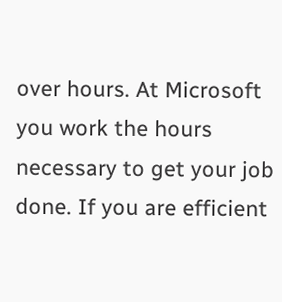over hours. At Microsoft you work the hours necessary to get your job done. If you are efficient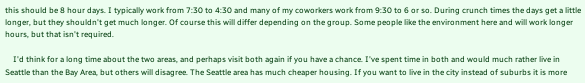this should be 8 hour days. I typically work from 7:30 to 4:30 and many of my coworkers work from 9:30 to 6 or so. During crunch times the days get a little longer, but they shouldn't get much longer. Of course this will differ depending on the group. Some people like the environment here and will work longer hours, but that isn't required.

    I'd think for a long time about the two areas, and perhaps visit both again if you have a chance. I've spent time in both and would much rather live in Seattle than the Bay Area, but others will disagree. The Seattle area has much cheaper housing. If you want to live in the city instead of suburbs it is more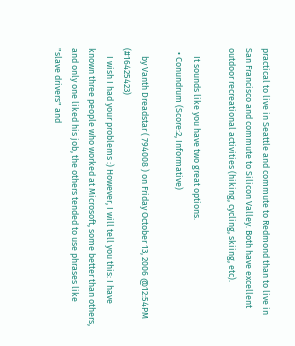practical to live in Seattle and commute to Redmond than to live in San Francisco and commute to Silicon Valley. Both have excellent outdoor recreational activities (hiking, cycling, skiing, etc).

    It sounds like you have two great options.
  • Conundrum (Score:2, Informative)

    by Vanth Dreadstar ( 794008 ) on Friday October 13, 2006 @12:54PM (#16425423)
    I wish I had your problems :) However, I will tell you this: I have known three people who worked at Microsoft, some better than others, and only one liked his job, the others tended to use phrases like "slave drivers" and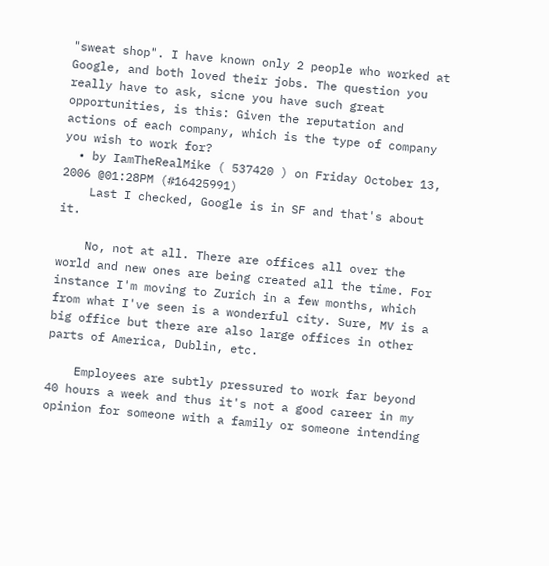"sweat shop". I have known only 2 people who worked at Google, and both loved their jobs. The question you really have to ask, sicne you have such great opportunities, is this: Given the reputation and actions of each company, which is the type of company you wish to work for?
  • by IamTheRealMike ( 537420 ) on Friday October 13, 2006 @01:28PM (#16425991)
    Last I checked, Google is in SF and that's about it.

    No, not at all. There are offices all over the world and new ones are being created all the time. For instance I'm moving to Zurich in a few months, which from what I've seen is a wonderful city. Sure, MV is a big office but there are also large offices in other parts of America, Dublin, etc.

    Employees are subtly pressured to work far beyond 40 hours a week and thus it's not a good career in my opinion for someone with a family or someone intending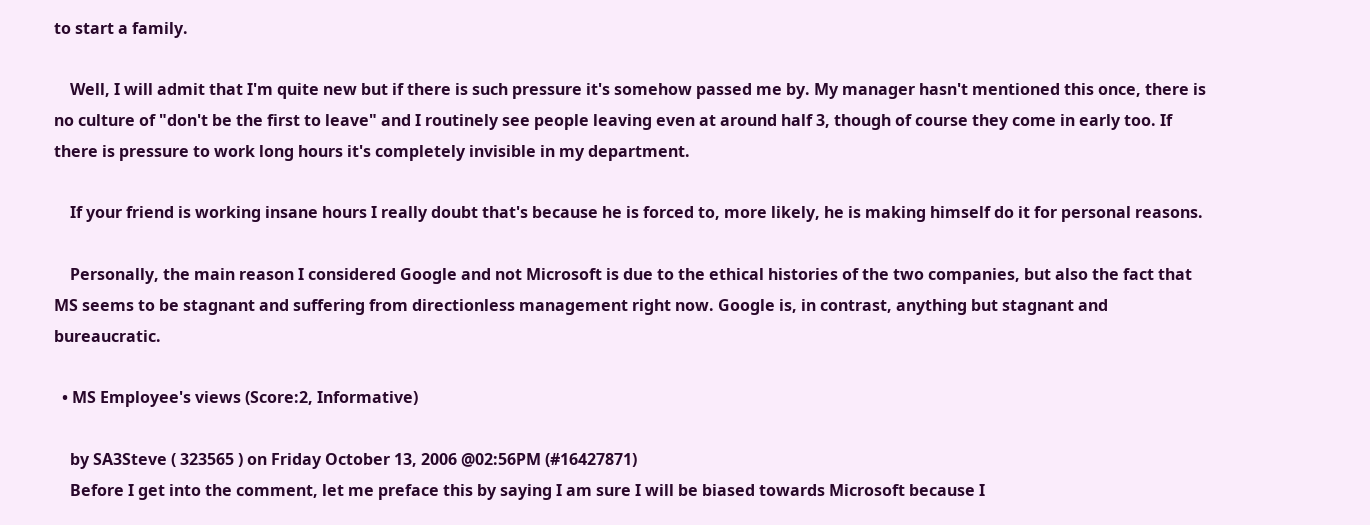to start a family.

    Well, I will admit that I'm quite new but if there is such pressure it's somehow passed me by. My manager hasn't mentioned this once, there is no culture of "don't be the first to leave" and I routinely see people leaving even at around half 3, though of course they come in early too. If there is pressure to work long hours it's completely invisible in my department.

    If your friend is working insane hours I really doubt that's because he is forced to, more likely, he is making himself do it for personal reasons.

    Personally, the main reason I considered Google and not Microsoft is due to the ethical histories of the two companies, but also the fact that MS seems to be stagnant and suffering from directionless management right now. Google is, in contrast, anything but stagnant and bureaucratic.

  • MS Employee's views (Score:2, Informative)

    by SA3Steve ( 323565 ) on Friday October 13, 2006 @02:56PM (#16427871)
    Before I get into the comment, let me preface this by saying I am sure I will be biased towards Microsoft because I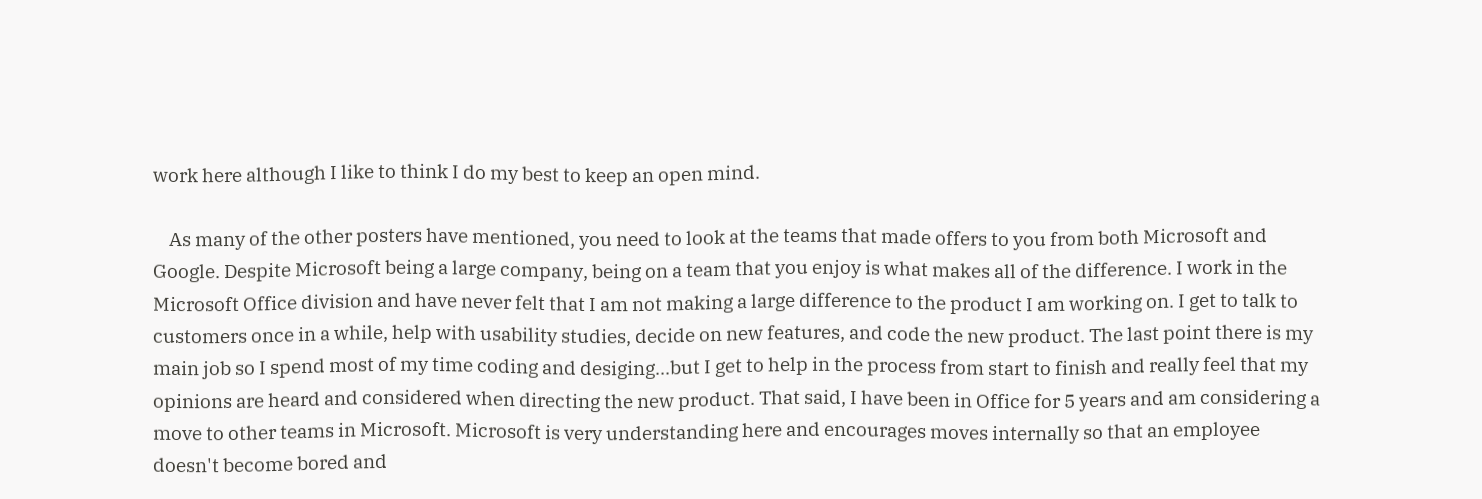work here although I like to think I do my best to keep an open mind.

    As many of the other posters have mentioned, you need to look at the teams that made offers to you from both Microsoft and Google. Despite Microsoft being a large company, being on a team that you enjoy is what makes all of the difference. I work in the Microsoft Office division and have never felt that I am not making a large difference to the product I am working on. I get to talk to customers once in a while, help with usability studies, decide on new features, and code the new product. The last point there is my main job so I spend most of my time coding and desiging...but I get to help in the process from start to finish and really feel that my opinions are heard and considered when directing the new product. That said, I have been in Office for 5 years and am considering a move to other teams in Microsoft. Microsoft is very understanding here and encourages moves internally so that an employee doesn't become bored and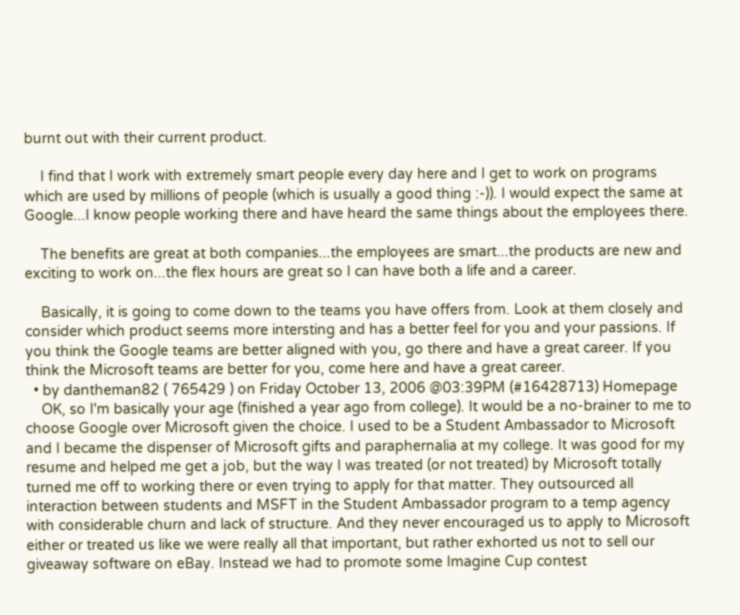burnt out with their current product.

    I find that I work with extremely smart people every day here and I get to work on programs which are used by millions of people (which is usually a good thing :-)). I would expect the same at Google...I know people working there and have heard the same things about the employees there.

    The benefits are great at both companies...the employees are smart...the products are new and exciting to work on...the flex hours are great so I can have both a life and a career.

    Basically, it is going to come down to the teams you have offers from. Look at them closely and consider which product seems more intersting and has a better feel for you and your passions. If you think the Google teams are better aligned with you, go there and have a great career. If you think the Microsoft teams are better for you, come here and have a great career.
  • by dantheman82 ( 765429 ) on Friday October 13, 2006 @03:39PM (#16428713) Homepage
    OK, so I'm basically your age (finished a year ago from college). It would be a no-brainer to me to choose Google over Microsoft given the choice. I used to be a Student Ambassador to Microsoft and I became the dispenser of Microsoft gifts and paraphernalia at my college. It was good for my resume and helped me get a job, but the way I was treated (or not treated) by Microsoft totally turned me off to working there or even trying to apply for that matter. They outsourced all interaction between students and MSFT in the Student Ambassador program to a temp agency with considerable churn and lack of structure. And they never encouraged us to apply to Microsoft either or treated us like we were really all that important, but rather exhorted us not to sell our giveaway software on eBay. Instead we had to promote some Imagine Cup contest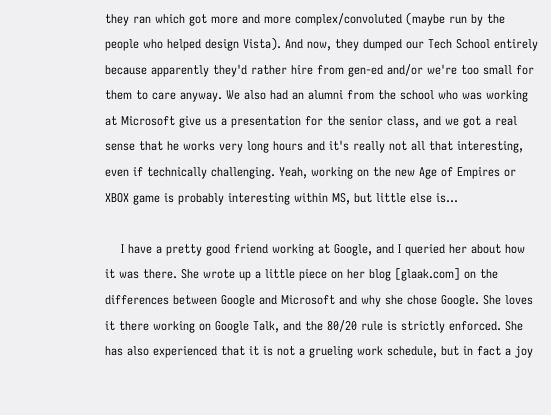they ran which got more and more complex/convoluted (maybe run by the people who helped design Vista). And now, they dumped our Tech School entirely because apparently they'd rather hire from gen-ed and/or we're too small for them to care anyway. We also had an alumni from the school who was working at Microsoft give us a presentation for the senior class, and we got a real sense that he works very long hours and it's really not all that interesting, even if technically challenging. Yeah, working on the new Age of Empires or XBOX game is probably interesting within MS, but little else is...

    I have a pretty good friend working at Google, and I queried her about how it was there. She wrote up a little piece on her blog [glaak.com] on the differences between Google and Microsoft and why she chose Google. She loves it there working on Google Talk, and the 80/20 rule is strictly enforced. She has also experienced that it is not a grueling work schedule, but in fact a joy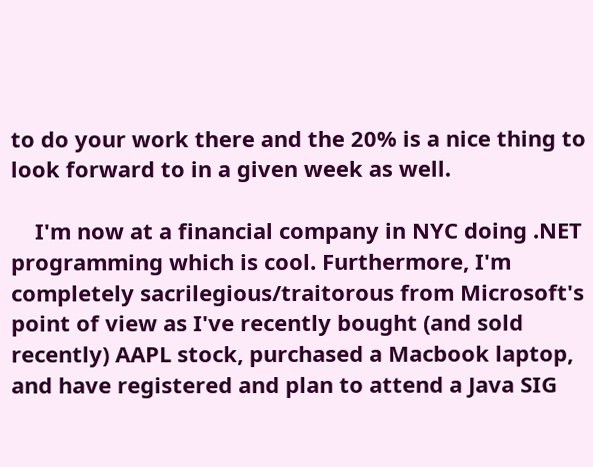to do your work there and the 20% is a nice thing to look forward to in a given week as well.

    I'm now at a financial company in NYC doing .NET programming which is cool. Furthermore, I'm completely sacrilegious/traitorous from Microsoft's point of view as I've recently bought (and sold recently) AAPL stock, purchased a Macbook laptop, and have registered and plan to attend a Java SIG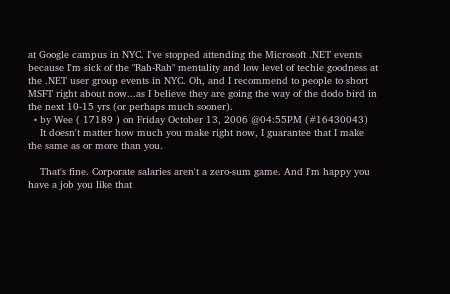at Google campus in NYC. I've stopped attending the Microsoft .NET events because I'm sick of the "Rah-Rah" mentality and low level of techie goodness at the .NET user group events in NYC. Oh, and I recommend to people to short MSFT right about now...as I believe they are going the way of the dodo bird in the next 10-15 yrs (or perhaps much sooner).
  • by Wee ( 17189 ) on Friday October 13, 2006 @04:55PM (#16430043)
    It doesn't matter how much you make right now, I guarantee that I make the same as or more than you.

    That's fine. Corporate salaries aren't a zero-sum game. And I'm happy you have a job you like that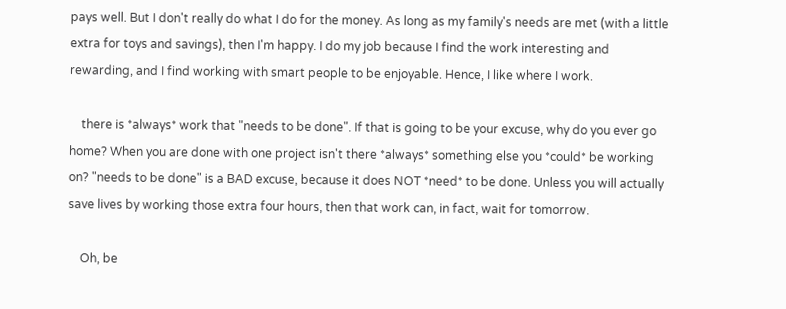pays well. But I don't really do what I do for the money. As long as my family's needs are met (with a little extra for toys and savings), then I'm happy. I do my job because I find the work interesting and rewarding, and I find working with smart people to be enjoyable. Hence, I like where I work.

    there is *always* work that "needs to be done". If that is going to be your excuse, why do you ever go home? When you are done with one project isn't there *always* something else you *could* be working on? "needs to be done" is a BAD excuse, because it does NOT *need* to be done. Unless you will actually save lives by working those extra four hours, then that work can, in fact, wait for tomorrow.

    Oh, be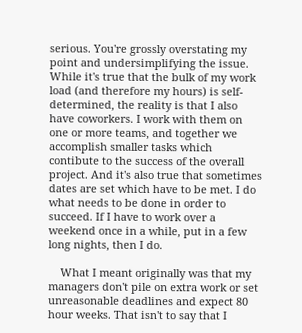serious. You're grossly overstating my point and undersimplifying the issue. While it's true that the bulk of my work load (and therefore my hours) is self-determined, the reality is that I also have coworkers. I work with them on one or more teams, and together we accomplish smaller tasks which contibute to the success of the overall project. And it's also true that sometimes dates are set which have to be met. I do what needs to be done in order to succeed. If I have to work over a weekend once in a while, put in a few long nights, then I do.

    What I meant originally was that my managers don't pile on extra work or set unreasonable deadlines and expect 80 hour weeks. That isn't to say that I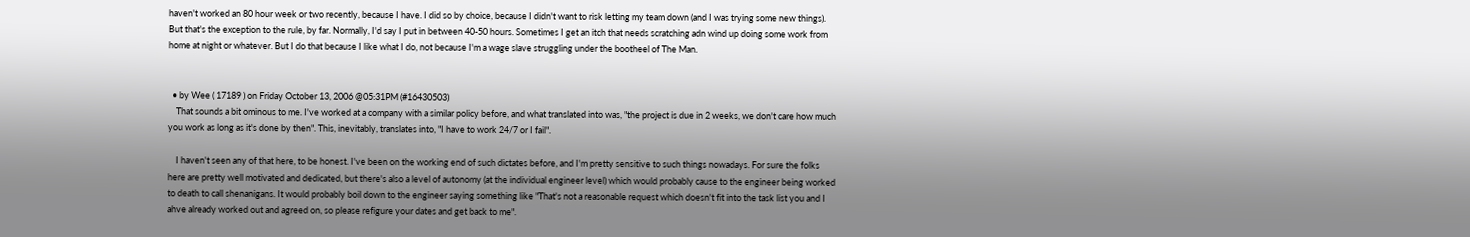haven't worked an 80 hour week or two recently, because I have. I did so by choice, because I didn't want to risk letting my team down (and I was trying some new things). But that's the exception to the rule, by far. Normally, I'd say I put in between 40-50 hours. Sometimes I get an itch that needs scratching adn wind up doing some work from home at night or whatever. But I do that because I like what I do, not because I'm a wage slave struggling under the bootheel of The Man.


  • by Wee ( 17189 ) on Friday October 13, 2006 @05:31PM (#16430503)
    That sounds a bit ominous to me. I've worked at a company with a similar policy before, and what translated into was, "the project is due in 2 weeks, we don't care how much you work as long as it's done by then". This, inevitably, translates into, "I have to work 24/7 or I fail".

    I haven't seen any of that here, to be honest. I've been on the working end of such dictates before, and I'm pretty sensitive to such things nowadays. For sure the folks here are pretty well motivated and dedicated, but there's also a level of autonomy (at the individual engineer level) which would probably cause to the engineer being worked to death to call shenanigans. It would probably boil down to the engineer saying something like "That's not a reasonable request which doesn't fit into the task list you and I ahve already worked out and agreed on, so please refigure your dates and get back to me".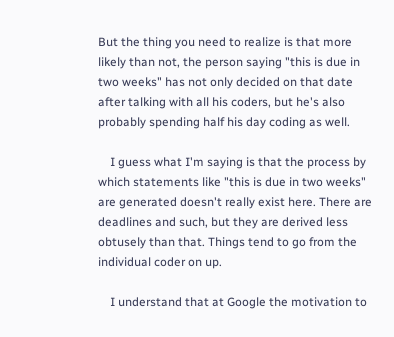But the thing you need to realize is that more likely than not, the person saying "this is due in two weeks" has not only decided on that date after talking with all his coders, but he's also probably spending half his day coding as well.

    I guess what I'm saying is that the process by which statements like "this is due in two weeks" are generated doesn't really exist here. There are deadlines and such, but they are derived less obtusely than that. Things tend to go from the individual coder on up.

    I understand that at Google the motivation to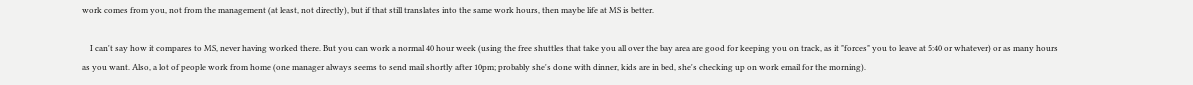work comes from you, not from the management (at least, not directly), but if that still translates into the same work hours, then maybe life at MS is better.

    I can't say how it compares to MS, never having worked there. But you can work a normal 40 hour week (using the free shuttles that take you all over the bay area are good for keeping you on track, as it "forces" you to leave at 5:40 or whatever) or as many hours as you want. Also, a lot of people work from home (one manager always seems to send mail shortly after 10pm; probably she's done with dinner, kids are in bed, she's checking up on work email for the morning).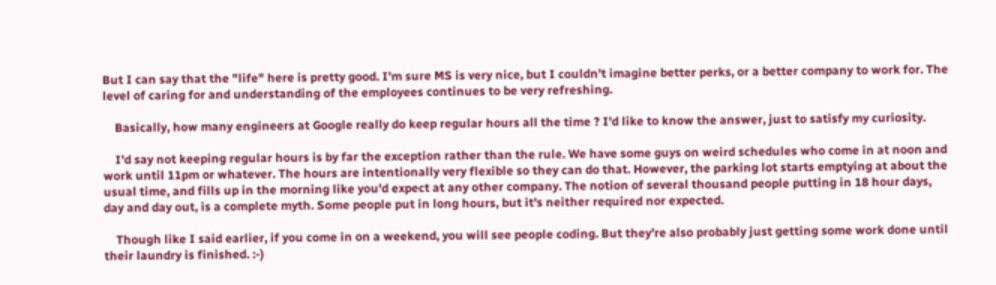But I can say that the "life" here is pretty good. I'm sure MS is very nice, but I couldn't imagine better perks, or a better company to work for. The level of caring for and understanding of the employees continues to be very refreshing.

    Basically, how many engineers at Google really do keep regular hours all the time ? I'd like to know the answer, just to satisfy my curiosity.

    I'd say not keeping regular hours is by far the exception rather than the rule. We have some guys on weird schedules who come in at noon and work until 11pm or whatever. The hours are intentionally very flexible so they can do that. However, the parking lot starts emptying at about the usual time, and fills up in the morning like you'd expect at any other company. The notion of several thousand people putting in 18 hour days, day and day out, is a complete myth. Some people put in long hours, but it's neither required nor expected.

    Though like I said earlier, if you come in on a weekend, you will see people coding. But they're also probably just getting some work done until their laundry is finished. :-)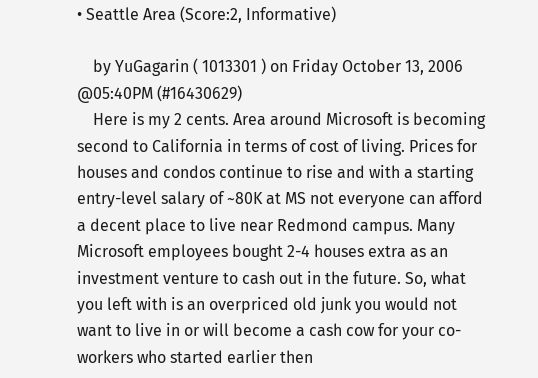• Seattle Area (Score:2, Informative)

    by YuGagarin ( 1013301 ) on Friday October 13, 2006 @05:40PM (#16430629)
    Here is my 2 cents. Area around Microsoft is becoming second to California in terms of cost of living. Prices for houses and condos continue to rise and with a starting entry-level salary of ~80K at MS not everyone can afford a decent place to live near Redmond campus. Many Microsoft employees bought 2-4 houses extra as an investment venture to cash out in the future. So, what you left with is an overpriced old junk you would not want to live in or will become a cash cow for your co-workers who started earlier then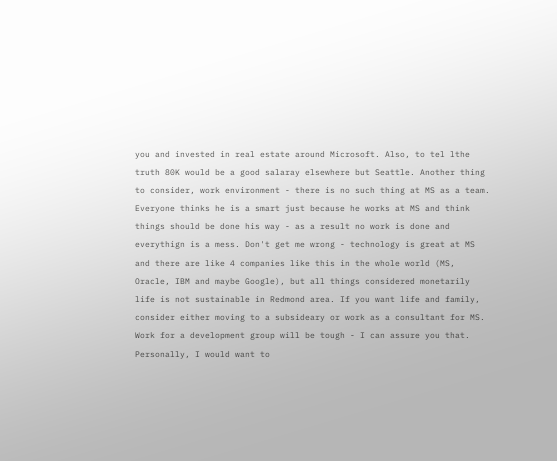you and invested in real estate around Microsoft. Also, to tel lthe truth 80K would be a good salaray elsewhere but Seattle. Another thing to consider, work environment - there is no such thing at MS as a team. Everyone thinks he is a smart just because he works at MS and think things should be done his way - as a result no work is done and everythign is a mess. Don't get me wrong - technology is great at MS and there are like 4 companies like this in the whole world (MS, Oracle, IBM and maybe Google), but all things considered monetarily life is not sustainable in Redmond area. If you want life and family, consider either moving to a subsideary or work as a consultant for MS. Work for a development group will be tough - I can assure you that. Personally, I would want to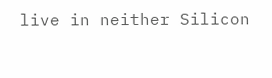live in neither Silicon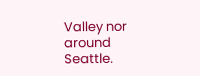Valley nor around Seattle.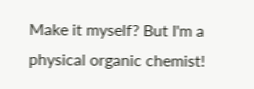Make it myself? But I'm a physical organic chemist!